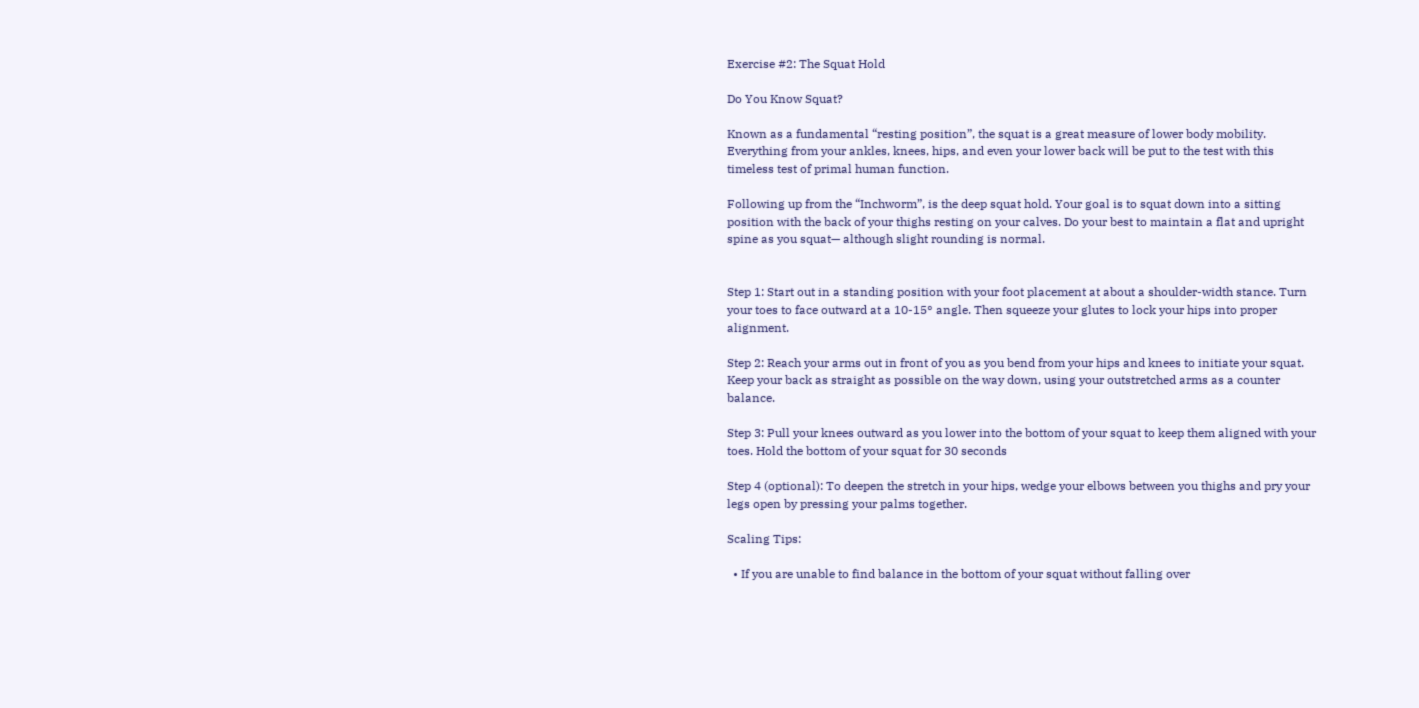Exercise #2: The Squat Hold

Do You Know Squat?

Known as a fundamental “resting position”, the squat is a great measure of lower body mobility. Everything from your ankles, knees, hips, and even your lower back will be put to the test with this timeless test of primal human function.

Following up from the “Inchworm”, is the deep squat hold. Your goal is to squat down into a sitting position with the back of your thighs resting on your calves. Do your best to maintain a flat and upright spine as you squat— although slight rounding is normal.


Step 1: Start out in a standing position with your foot placement at about a shoulder-width stance. Turn your toes to face outward at a 10-15° angle. Then squeeze your glutes to lock your hips into proper alignment.

Step 2: Reach your arms out in front of you as you bend from your hips and knees to initiate your squat. Keep your back as straight as possible on the way down, using your outstretched arms as a counter balance.

Step 3: Pull your knees outward as you lower into the bottom of your squat to keep them aligned with your toes. Hold the bottom of your squat for 30 seconds

Step 4 (optional): To deepen the stretch in your hips, wedge your elbows between you thighs and pry your legs open by pressing your palms together.

Scaling Tips:

  • If you are unable to find balance in the bottom of your squat without falling over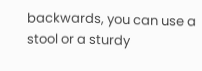backwards, you can use a stool or a sturdy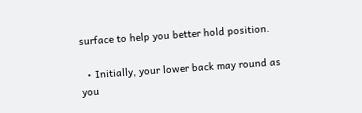surface to help you better hold position.

  • Initially, your lower back may round as you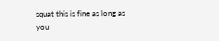squat this is fine as long as you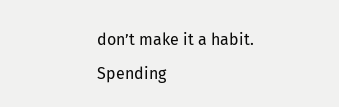don’t make it a habit. Spending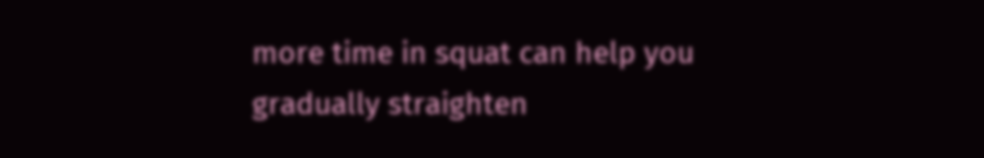more time in squat can help you gradually straighten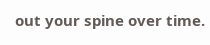out your spine over time.